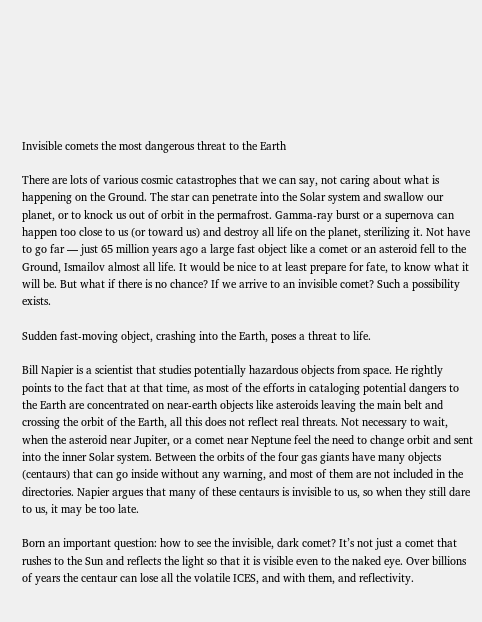Invisible comets the most dangerous threat to the Earth

There are lots of various cosmic catastrophes that we can say, not caring about what is happening on the Ground. The star can penetrate into the Solar system and swallow our planet, or to knock us out of orbit in the permafrost. Gamma-ray burst or a supernova can happen too close to us (or toward us) and destroy all life on the planet, sterilizing it. Not have to go far — just 65 million years ago a large fast object like a comet or an asteroid fell to the Ground, Ismailov almost all life. It would be nice to at least prepare for fate, to know what it will be. But what if there is no chance? If we arrive to an invisible comet? Such a possibility exists.

Sudden fast-moving object, crashing into the Earth, poses a threat to life.

Bill Napier is a scientist that studies potentially hazardous objects from space. He rightly points to the fact that at that time, as most of the efforts in cataloging potential dangers to the Earth are concentrated on near-earth objects like asteroids leaving the main belt and crossing the orbit of the Earth, all this does not reflect real threats. Not necessary to wait, when the asteroid near Jupiter, or a comet near Neptune feel the need to change orbit and sent into the inner Solar system. Between the orbits of the four gas giants have many objects (centaurs) that can go inside without any warning, and most of them are not included in the directories. Napier argues that many of these centaurs is invisible to us, so when they still dare to us, it may be too late.

Born an important question: how to see the invisible, dark comet? It’s not just a comet that rushes to the Sun and reflects the light so that it is visible even to the naked eye. Over billions of years the centaur can lose all the volatile ICES, and with them, and reflectivity.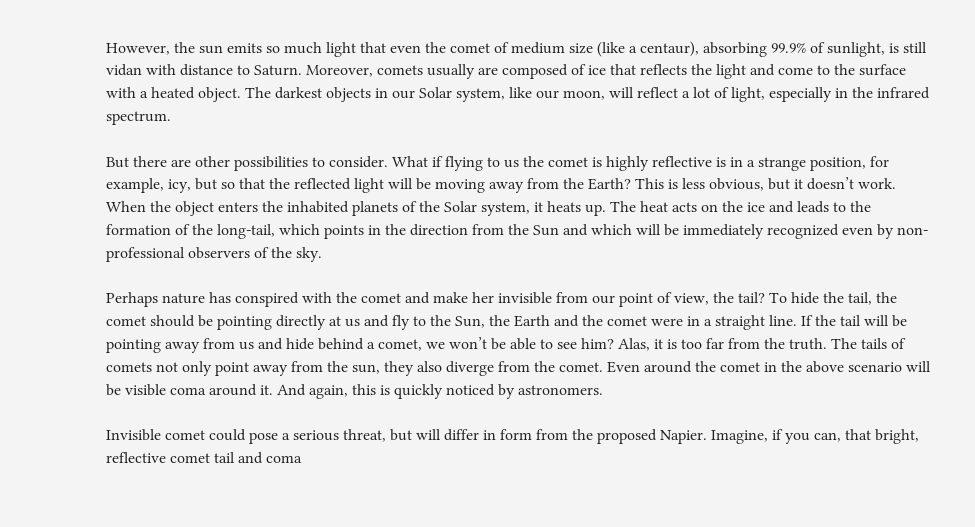However, the sun emits so much light that even the comet of medium size (like a centaur), absorbing 99.9% of sunlight, is still vidan with distance to Saturn. Moreover, comets usually are composed of ice that reflects the light and come to the surface with a heated object. The darkest objects in our Solar system, like our moon, will reflect a lot of light, especially in the infrared spectrum.

But there are other possibilities to consider. What if flying to us the comet is highly reflective is in a strange position, for example, icy, but so that the reflected light will be moving away from the Earth? This is less obvious, but it doesn’t work. When the object enters the inhabited planets of the Solar system, it heats up. The heat acts on the ice and leads to the formation of the long-tail, which points in the direction from the Sun and which will be immediately recognized even by non-professional observers of the sky.

Perhaps nature has conspired with the comet and make her invisible from our point of view, the tail? To hide the tail, the comet should be pointing directly at us and fly to the Sun, the Earth and the comet were in a straight line. If the tail will be pointing away from us and hide behind a comet, we won’t be able to see him? Alas, it is too far from the truth. The tails of comets not only point away from the sun, they also diverge from the comet. Even around the comet in the above scenario will be visible coma around it. And again, this is quickly noticed by astronomers.

Invisible comet could pose a serious threat, but will differ in form from the proposed Napier. Imagine, if you can, that bright, reflective comet tail and coma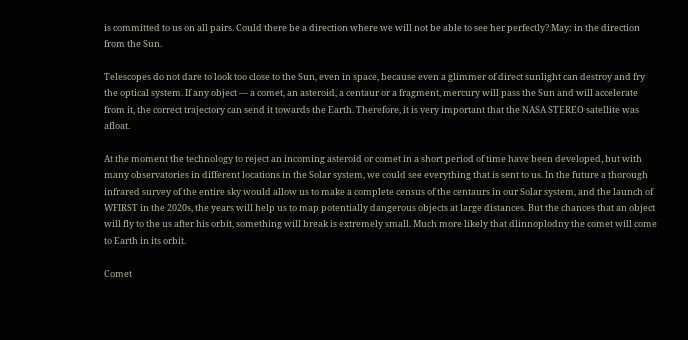is committed to us on all pairs. Could there be a direction where we will not be able to see her perfectly? May: in the direction from the Sun.

Telescopes do not dare to look too close to the Sun, even in space, because even a glimmer of direct sunlight can destroy and fry the optical system. If any object — a comet, an asteroid, a centaur or a fragment, mercury will pass the Sun and will accelerate from it, the correct trajectory can send it towards the Earth. Therefore, it is very important that the NASA STEREO satellite was afloat.

At the moment the technology to reject an incoming asteroid or comet in a short period of time have been developed, but with many observatories in different locations in the Solar system, we could see everything that is sent to us. In the future a thorough infrared survey of the entire sky would allow us to make a complete census of the centaurs in our Solar system, and the launch of WFIRST in the 2020s, the years will help us to map potentially dangerous objects at large distances. But the chances that an object will fly to the us after his orbit, something will break is extremely small. Much more likely that dlinnoplodny the comet will come to Earth in its orbit.

Comet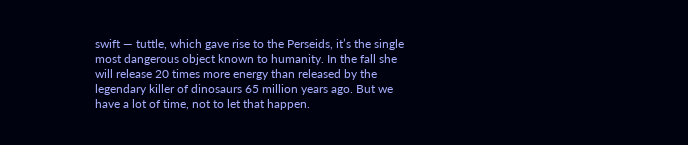swift — tuttle, which gave rise to the Perseids, it’s the single most dangerous object known to humanity. In the fall she will release 20 times more energy than released by the legendary killer of dinosaurs 65 million years ago. But we have a lot of time, not to let that happen.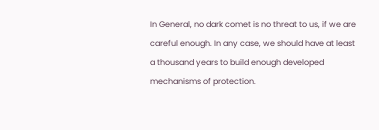In General, no dark comet is no threat to us, if we are careful enough. In any case, we should have at least a thousand years to build enough developed mechanisms of protection.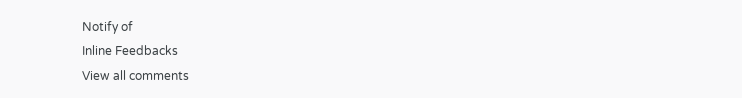Notify of
Inline Feedbacks
View all comments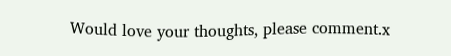Would love your thoughts, please comment.x